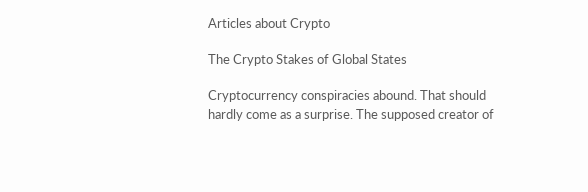Articles about Crypto

The Crypto Stakes of Global States

Cryptocurrency conspiracies abound. That should hardly come as a surprise. The supposed creator of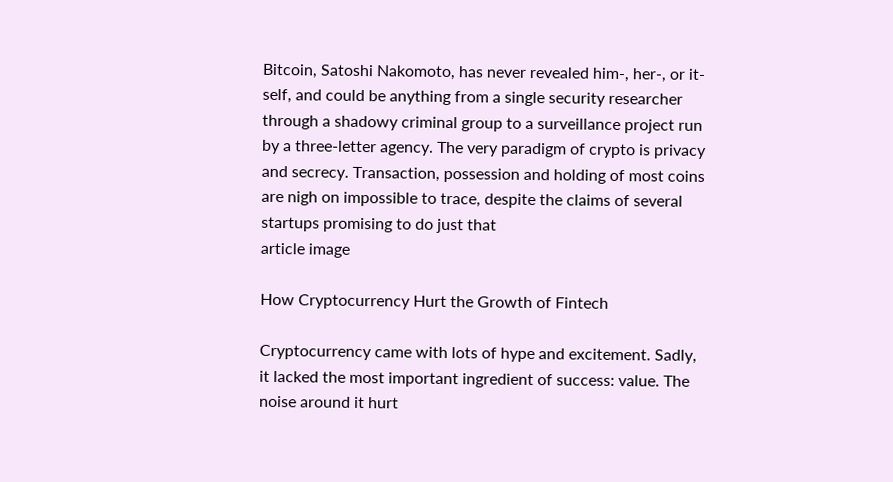Bitcoin, Satoshi Nakomoto, has never revealed him-, her-, or it-self, and could be anything from a single security researcher through a shadowy criminal group to a surveillance project run by a three-letter agency. The very paradigm of crypto is privacy and secrecy. Transaction, possession and holding of most coins are nigh on impossible to trace, despite the claims of several startups promising to do just that
article image

How Cryptocurrency Hurt the Growth of Fintech

Cryptocurrency came with lots of hype and excitement. Sadly, it lacked the most important ingredient of success: value. The noise around it hurt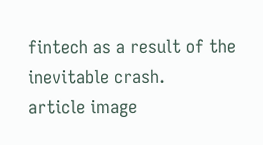fintech as a result of the inevitable crash.
article image